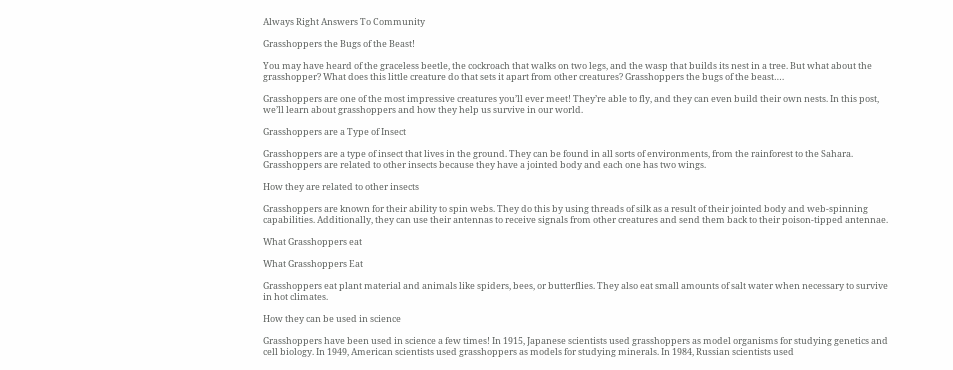Always Right Answers To Community

Grasshoppers the Bugs of the Beast!

You may have heard of the graceless beetle, the cockroach that walks on two legs, and the wasp that builds its nest in a tree. But what about the grasshopper? What does this little creature do that sets it apart from other creatures? Grasshoppers the bugs of the beast….

Grasshoppers are one of the most impressive creatures you’ll ever meet! They’re able to fly, and they can even build their own nests. In this post, we’ll learn about grasshoppers and how they help us survive in our world.

Grasshoppers are a Type of Insect

Grasshoppers are a type of insect that lives in the ground. They can be found in all sorts of environments, from the rainforest to the Sahara. Grasshoppers are related to other insects because they have a jointed body and each one has two wings.

How they are related to other insects

Grasshoppers are known for their ability to spin webs. They do this by using threads of silk as a result of their jointed body and web-spinning capabilities. Additionally, they can use their antennas to receive signals from other creatures and send them back to their poison-tipped antennae.

What Grasshoppers eat

What Grasshoppers Eat

Grasshoppers eat plant material and animals like spiders, bees, or butterflies. They also eat small amounts of salt water when necessary to survive in hot climates.

How they can be used in science

Grasshoppers have been used in science a few times! In 1915, Japanese scientists used grasshoppers as model organisms for studying genetics and cell biology. In 1949, American scientists used grasshoppers as models for studying minerals. In 1984, Russian scientists used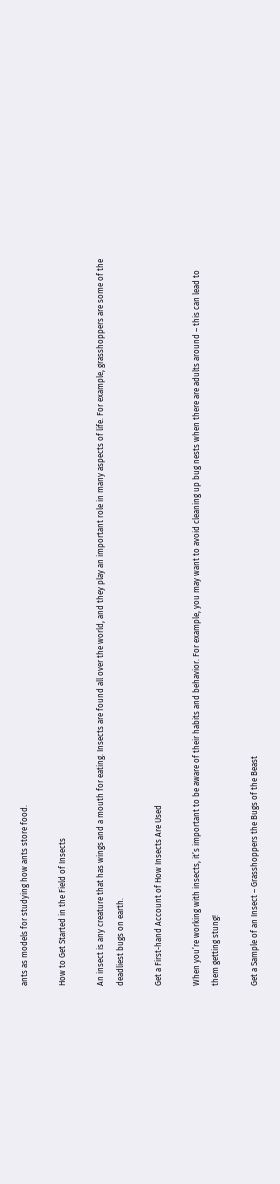ants as models for studying how ants store food.

How to Get Started in the Field of Insects

An insect is any creature that has wings and a mouth for eating. Insects are found all over the world, and they play an important role in many aspects of life. For example, grasshoppers are some of the deadliest bugs on earth.

Get a First-hand Account of How Insects Are Used

When you’re working with insects, it’s important to be aware of their habits and behavior. For example, you may want to avoid cleaning up bug nests when there are adults around – this can lead to them getting stung!

Get a Sample of an Insect – Grasshoppers the Bugs of the Beast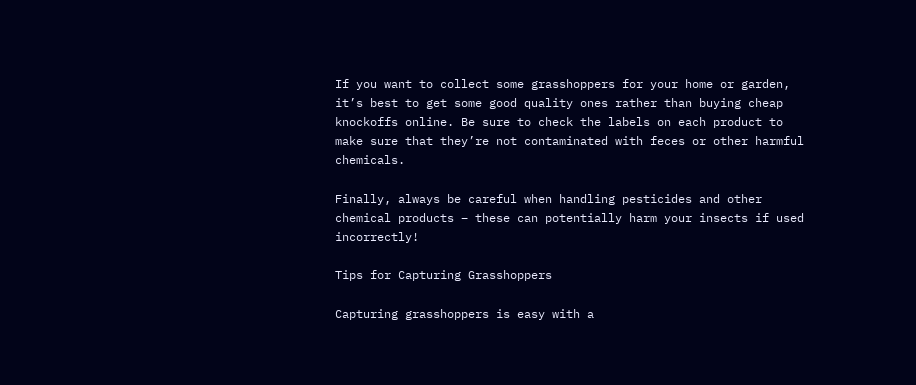If you want to collect some grasshoppers for your home or garden, it’s best to get some good quality ones rather than buying cheap knockoffs online. Be sure to check the labels on each product to make sure that they’re not contaminated with feces or other harmful chemicals.

Finally, always be careful when handling pesticides and other chemical products – these can potentially harm your insects if used incorrectly!

Tips for Capturing Grasshoppers

Capturing grasshoppers is easy with a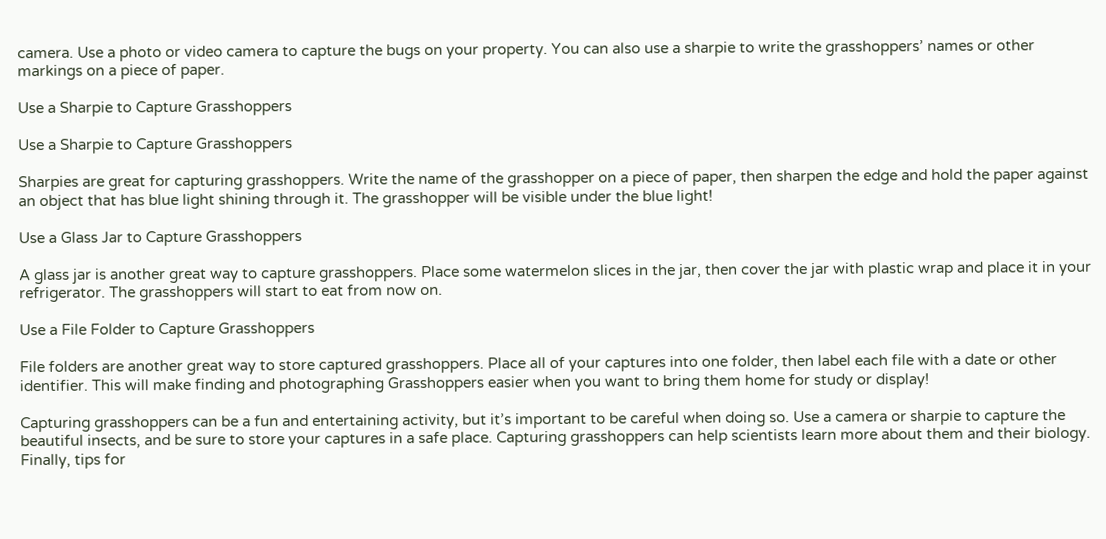camera. Use a photo or video camera to capture the bugs on your property. You can also use a sharpie to write the grasshoppers’ names or other markings on a piece of paper.

Use a Sharpie to Capture Grasshoppers

Use a Sharpie to Capture Grasshoppers

Sharpies are great for capturing grasshoppers. Write the name of the grasshopper on a piece of paper, then sharpen the edge and hold the paper against an object that has blue light shining through it. The grasshopper will be visible under the blue light!

Use a Glass Jar to Capture Grasshoppers

A glass jar is another great way to capture grasshoppers. Place some watermelon slices in the jar, then cover the jar with plastic wrap and place it in your refrigerator. The grasshoppers will start to eat from now on.

Use a File Folder to Capture Grasshoppers

File folders are another great way to store captured grasshoppers. Place all of your captures into one folder, then label each file with a date or other identifier. This will make finding and photographing Grasshoppers easier when you want to bring them home for study or display!

Capturing grasshoppers can be a fun and entertaining activity, but it’s important to be careful when doing so. Use a camera or sharpie to capture the beautiful insects, and be sure to store your captures in a safe place. Capturing grasshoppers can help scientists learn more about them and their biology. Finally, tips for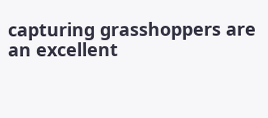capturing grasshoppers are an excellent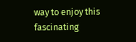way to enjoy this fascinating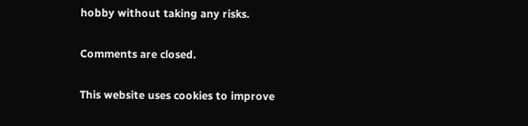hobby without taking any risks.

Comments are closed.

This website uses cookies to improve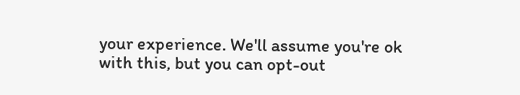your experience. We'll assume you're ok with this, but you can opt-out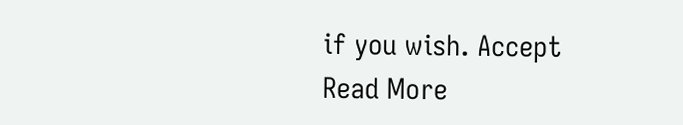if you wish. Accept Read More